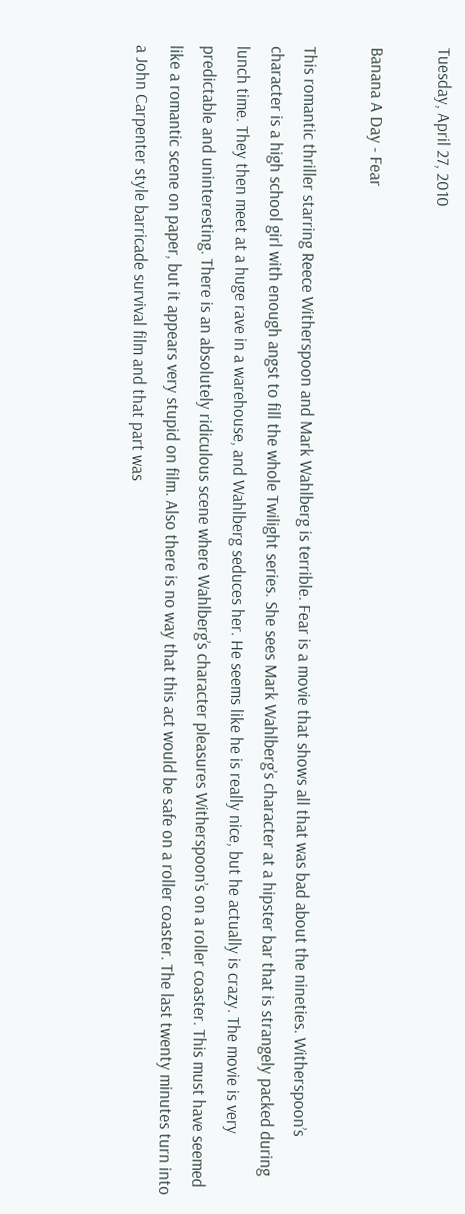Tuesday, April 27, 2010

Banana A Day - Fear

This romantic thriller starring Reece Witherspoon and Mark Wahlberg is terrible. Fear is a movie that shows all that was bad about the nineties. Witherspoon’s character is a high school girl with enough angst to fill the whole Twilight series. She sees Mark Wahlberg’s character at a hipster bar that is strangely packed during lunch time. They then meet at a huge rave in a warehouse, and Wahlberg seduces her. He seems like he is really nice, but he actually is crazy. The movie is very predictable and uninteresting. There is an absolutely ridiculous scene where Wahlberg’s character pleasures Witherspoon’s on a roller coaster. This must have seemed like a romantic scene on paper, but it appears very stupid on film. Also there is no way that this act would be safe on a roller coaster. The last twenty minutes turn into a John Carpenter style barricade survival film and that part was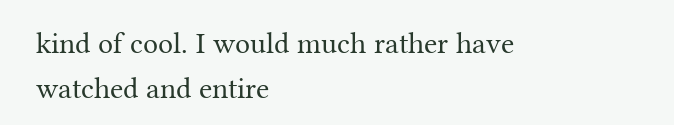kind of cool. I would much rather have watched and entire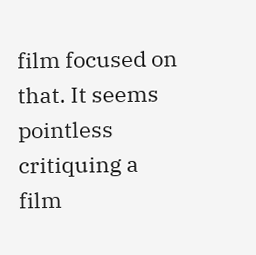film focused on that. It seems pointless critiquing a film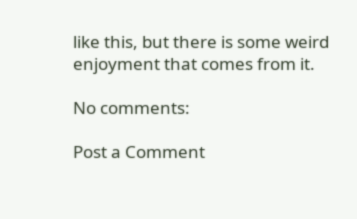like this, but there is some weird enjoyment that comes from it.

No comments:

Post a Comment